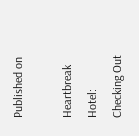Published on

Heartbreak Hotel: Checking Out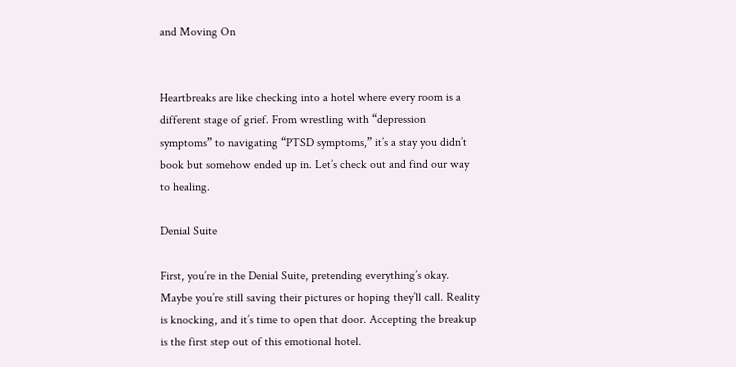and Moving On


Heartbreaks are like checking into a hotel where every room is a different stage of grief. From wrestling with “depression symptoms” to navigating “PTSD symptoms,” it’s a stay you didn’t book but somehow ended up in. Let’s check out and find our way to healing.

Denial Suite

First, you’re in the Denial Suite, pretending everything’s okay. Maybe you’re still saving their pictures or hoping they’ll call. Reality is knocking, and it’s time to open that door. Accepting the breakup is the first step out of this emotional hotel.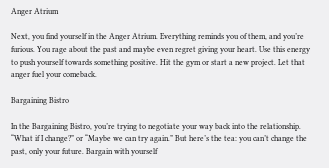Anger Atrium

Next, you find yourself in the Anger Atrium. Everything reminds you of them, and you’re furious. You rage about the past and maybe even regret giving your heart. Use this energy to push yourself towards something positive. Hit the gym or start a new project. Let that anger fuel your comeback.

Bargaining Bistro

In the Bargaining Bistro, you’re trying to negotiate your way back into the relationship. “What if I change?” or “Maybe we can try again.” But here’s the tea: you can’t change the past, only your future. Bargain with yourself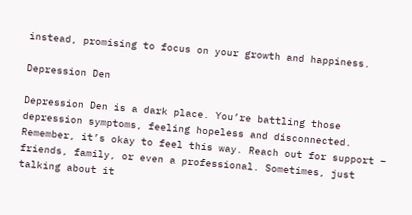instead, promising to focus on your growth and happiness.

Depression Den

Depression Den is a dark place. You’re battling those depression symptoms, feeling hopeless and disconnected. Remember, it’s okay to feel this way. Reach out for support – friends, family, or even a professional. Sometimes, just talking about it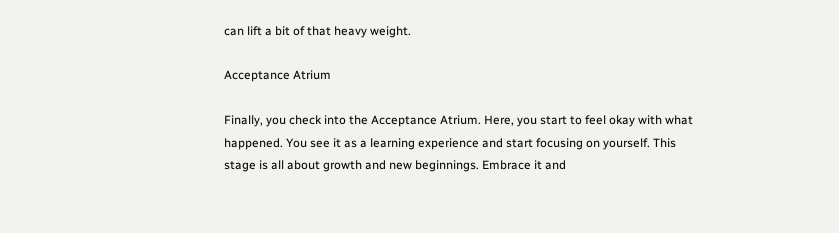can lift a bit of that heavy weight.

Acceptance Atrium

Finally, you check into the Acceptance Atrium. Here, you start to feel okay with what happened. You see it as a learning experience and start focusing on yourself. This stage is all about growth and new beginnings. Embrace it and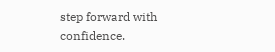step forward with confidence.